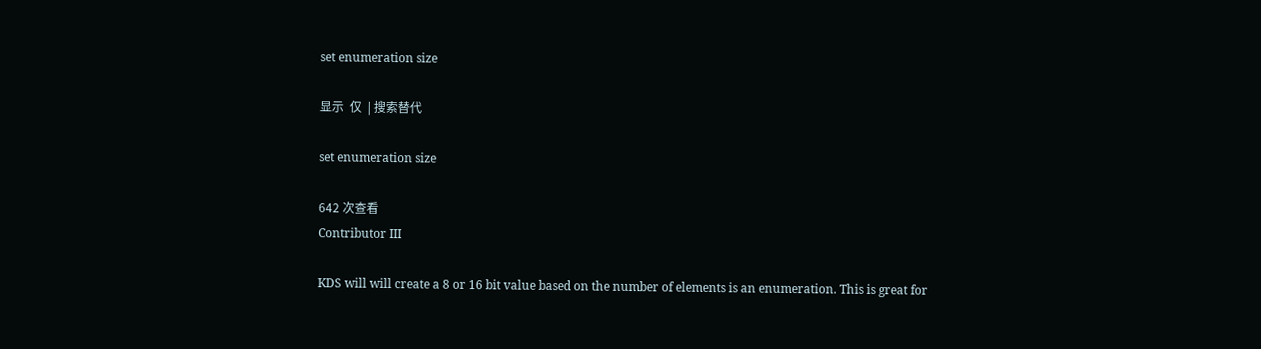set enumeration size

显示  仅  | 搜索替代

set enumeration size

642 次查看
Contributor III

KDS will will create a 8 or 16 bit value based on the number of elements is an enumeration. This is great for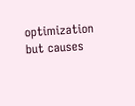optimization but causes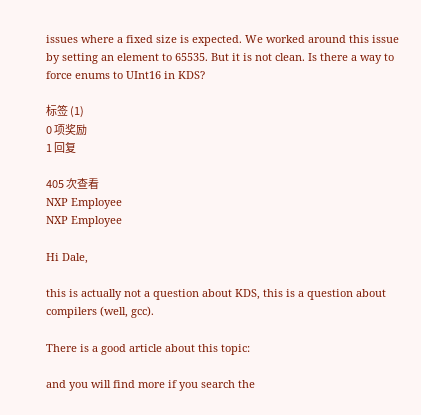issues where a fixed size is expected. We worked around this issue by setting an element to 65535. But it is not clean. Is there a way to force enums to UInt16 in KDS?

标签 (1)
0 项奖励
1 回复

405 次查看
NXP Employee
NXP Employee

Hi Dale,

this is actually not a question about KDS, this is a question about compilers (well, gcc).

There is a good article about this topic:

and you will find more if you search the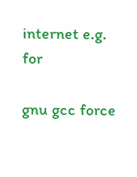internet e.g. for

gnu gcc force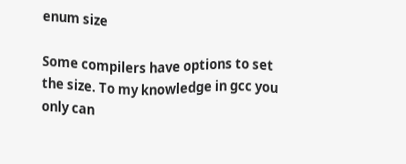enum size

Some compilers have options to set the size. To my knowledge in gcc you only can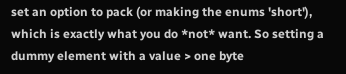set an option to pack (or making the enums 'short'), which is exactly what you do *not* want. So setting a dummy element with a value > one byte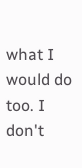what I would do too. I don't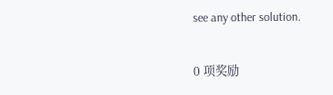see any other solution.


0 项奖励